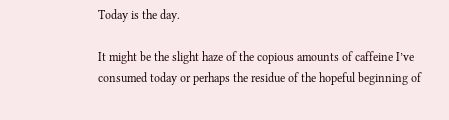Today is the day.

It might be the slight haze of the copious amounts of caffeine I’ve consumed today or perhaps the residue of the hopeful beginning of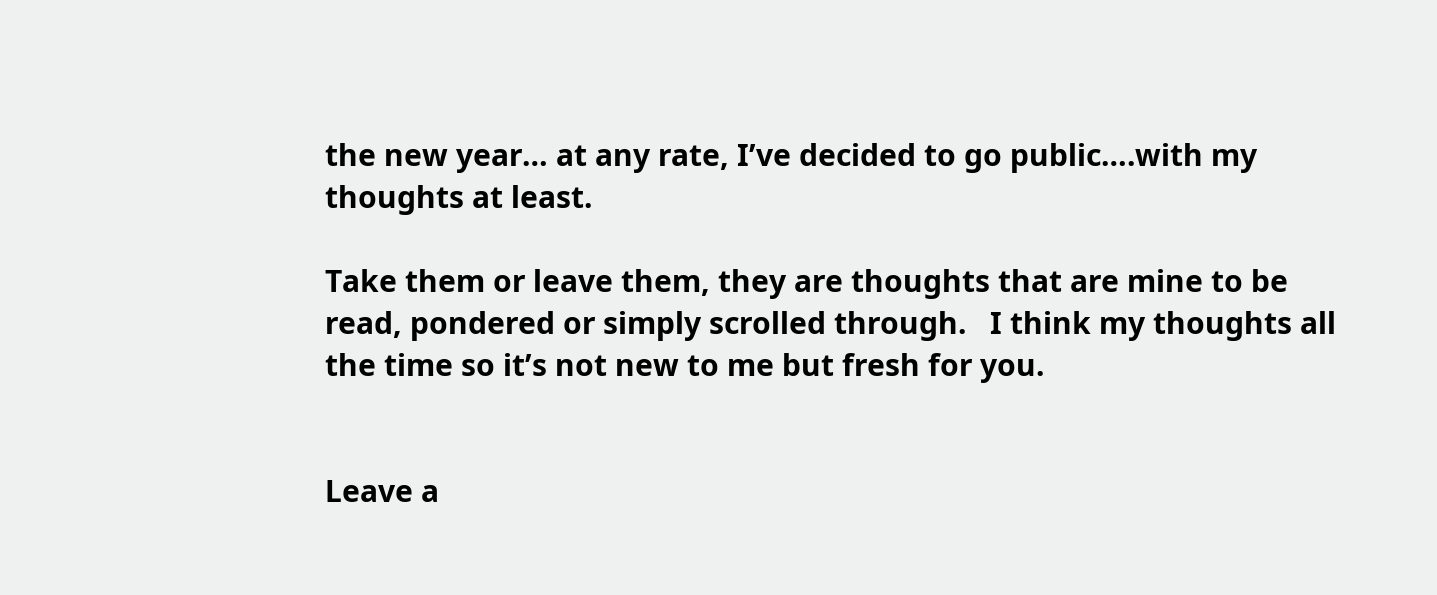the new year… at any rate, I’ve decided to go public….with my thoughts at least.

Take them or leave them, they are thoughts that are mine to be read, pondered or simply scrolled through.   I think my thoughts all the time so it’s not new to me but fresh for you.


Leave a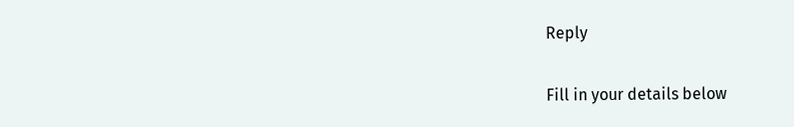Reply

Fill in your details below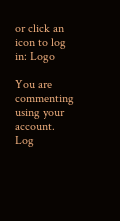or click an icon to log in: Logo

You are commenting using your account. Log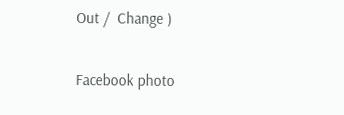Out /  Change )

Facebook photo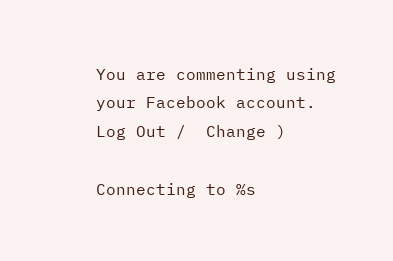You are commenting using your Facebook account. Log Out /  Change )

Connecting to %s